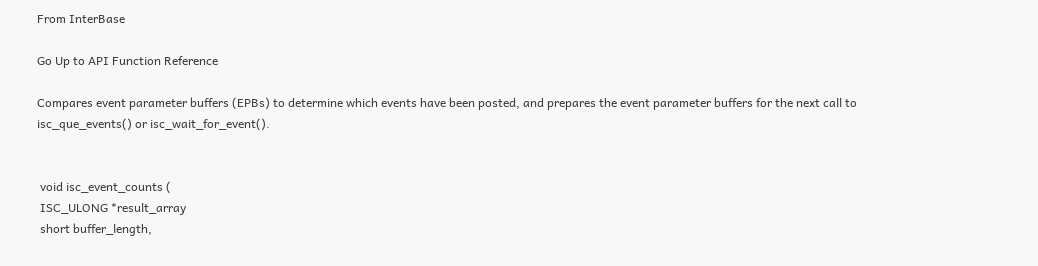From InterBase

Go Up to API Function Reference

Compares event parameter buffers (EPBs) to determine which events have been posted, and prepares the event parameter buffers for the next call to isc_que_events() or isc_wait_for_event().


 void isc_event_counts (
 ISC_ULONG *result_array
 short buffer_length,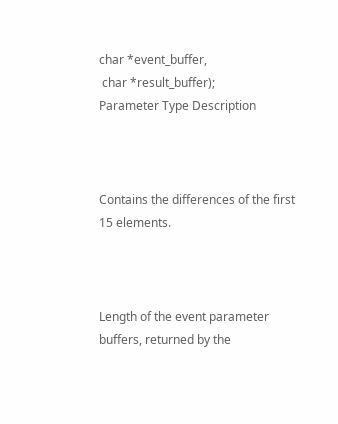char *event_buffer,
 char *result_buffer);
Parameter Type Description



Contains the differences of the first 15 elements.



Length of the event parameter buffers, returned by the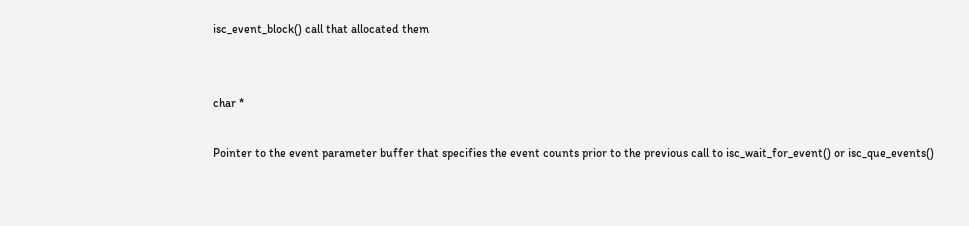isc_event_block() call that allocated them


char *

Pointer to the event parameter buffer that specifies the event counts prior to the previous call to isc_wait_for_event() or isc_que_events()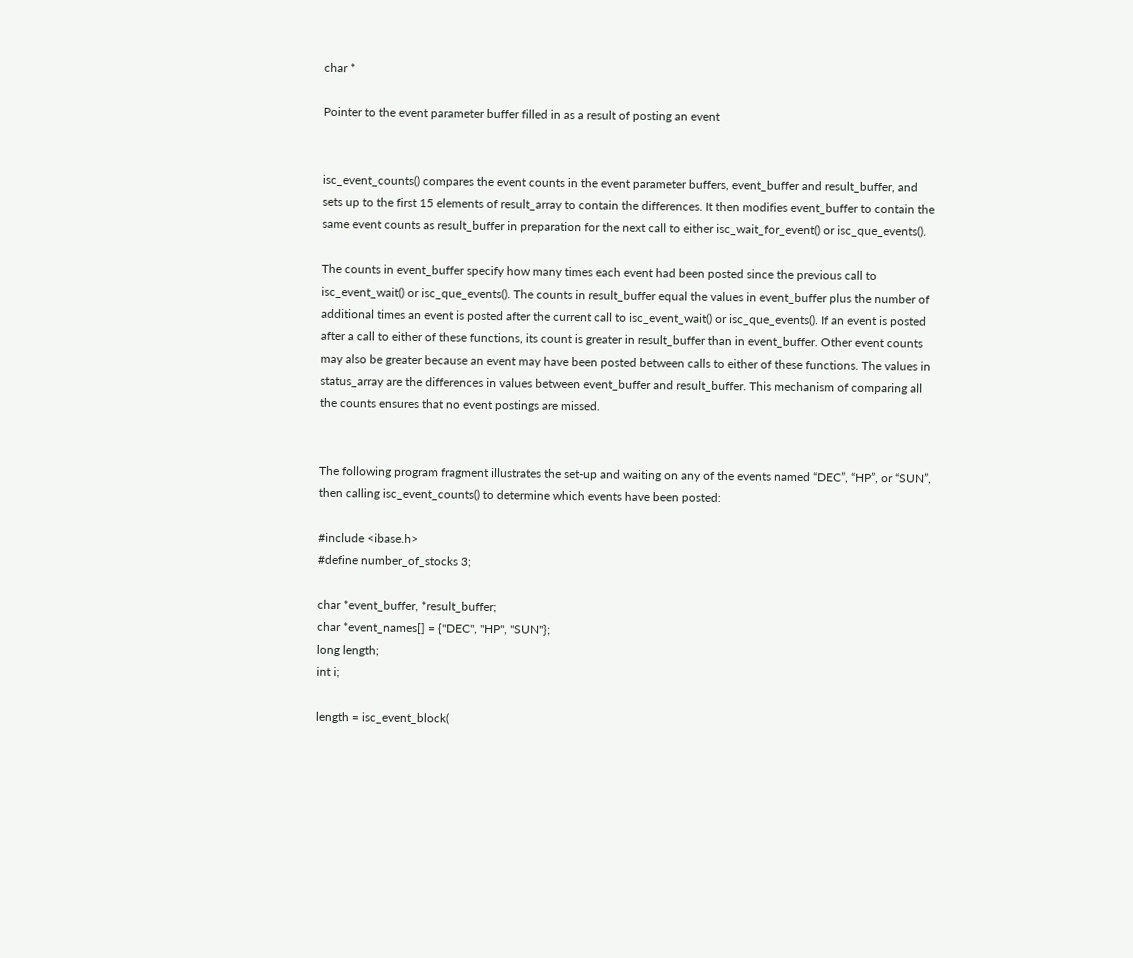char *

Pointer to the event parameter buffer filled in as a result of posting an event


isc_event_counts() compares the event counts in the event parameter buffers, event_buffer and result_buffer, and sets up to the first 15 elements of result_array to contain the differences. It then modifies event_buffer to contain the same event counts as result_buffer in preparation for the next call to either isc_wait_for_event() or isc_que_events().

The counts in event_buffer specify how many times each event had been posted since the previous call to isc_event_wait() or isc_que_events(). The counts in result_buffer equal the values in event_buffer plus the number of additional times an event is posted after the current call to isc_event_wait() or isc_que_events(). If an event is posted after a call to either of these functions, its count is greater in result_buffer than in event_buffer. Other event counts may also be greater because an event may have been posted between calls to either of these functions. The values in status_array are the differences in values between event_buffer and result_buffer. This mechanism of comparing all the counts ensures that no event postings are missed.


The following program fragment illustrates the set-up and waiting on any of the events named “DEC”, “HP”, or “SUN”, then calling isc_event_counts() to determine which events have been posted:

#include <ibase.h>
#define number_of_stocks 3;

char *event_buffer, *result_buffer;
char *event_names[] = {"DEC", "HP", "SUN"};
long length;
int i;

length = isc_event_block(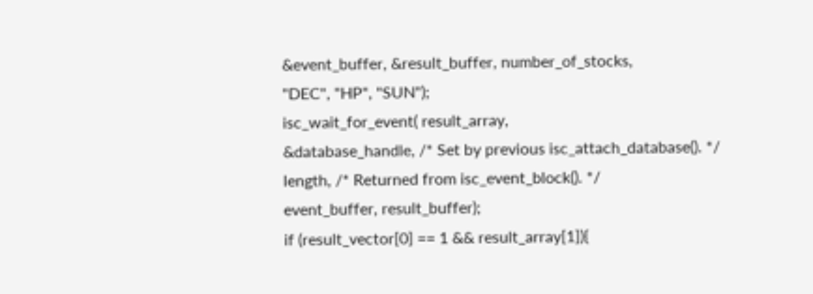&event_buffer, &result_buffer, number_of_stocks,
"DEC", "HP", "SUN");
isc_wait_for_event( result_array,
&database_handle, /* Set by previous isc_attach_database(). */
length, /* Returned from isc_event_block(). */
event_buffer, result_buffer);
if (result_vector[0] == 1 && result_array[1]){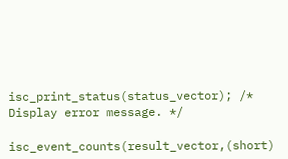isc_print_status(status_vector); /* Display error message. */

isc_event_counts(result_vector,(short)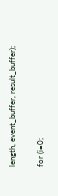length, event_buffer, result_buffer);

for (i=0;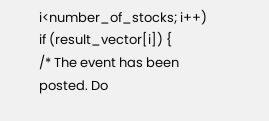i<number_of_stocks; i++)
if (result_vector[i]) {
/* The event has been posted. Do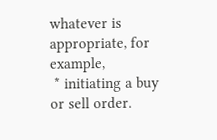whatever is appropriate, for example,
 * initiating a buy or sell order.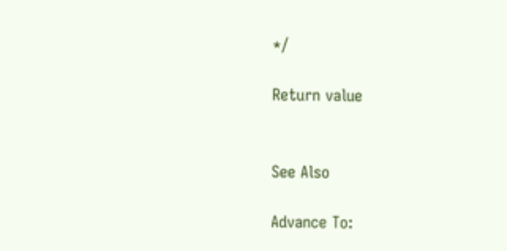*/

Return value


See Also

Advance To: